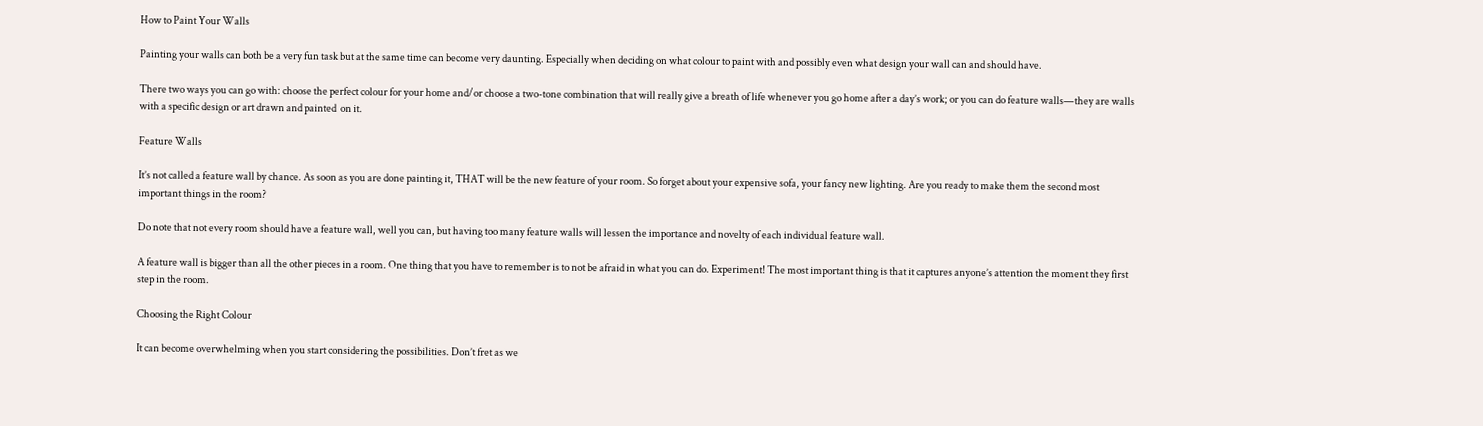How to Paint Your Walls

Painting your walls can both be a very fun task but at the same time can become very daunting. Especially when deciding on what colour to paint with and possibly even what design your wall can and should have.

There two ways you can go with: choose the perfect colour for your home and/or choose a two-tone combination that will really give a breath of life whenever you go home after a day’s work; or you can do feature walls—they are walls with a specific design or art drawn and painted  on it.

Feature Walls

It’s not called a feature wall by chance. As soon as you are done painting it, THAT will be the new feature of your room. So forget about your expensive sofa, your fancy new lighting. Are you ready to make them the second most important things in the room?

Do note that not every room should have a feature wall, well you can, but having too many feature walls will lessen the importance and novelty of each individual feature wall.

A feature wall is bigger than all the other pieces in a room. One thing that you have to remember is to not be afraid in what you can do. Experiment! The most important thing is that it captures anyone’s attention the moment they first step in the room.

Choosing the Right Colour

It can become overwhelming when you start considering the possibilities. Don’t fret as we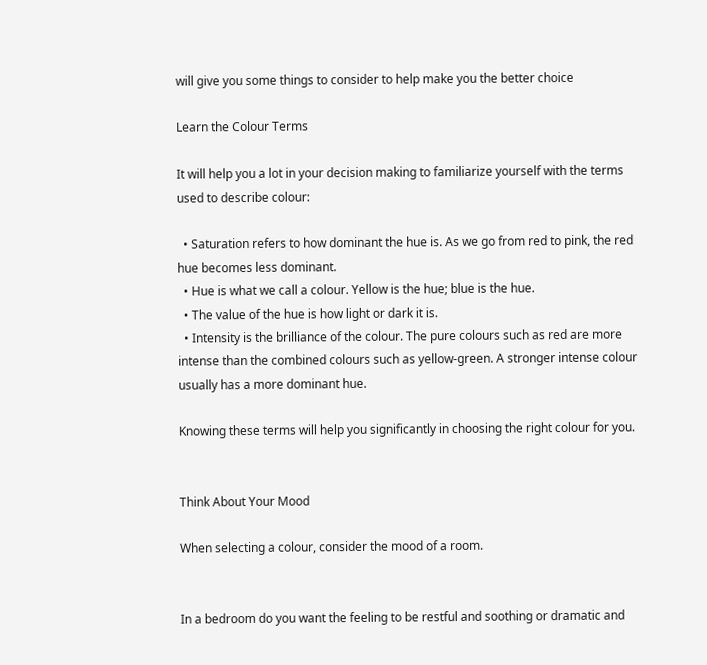will give you some things to consider to help make you the better choice

Learn the Colour Terms

It will help you a lot in your decision making to familiarize yourself with the terms used to describe colour:

  • Saturation refers to how dominant the hue is. As we go from red to pink, the red hue becomes less dominant.
  • Hue is what we call a colour. Yellow is the hue; blue is the hue.
  • The value of the hue is how light or dark it is.
  • Intensity is the brilliance of the colour. The pure colours such as red are more intense than the combined colours such as yellow-green. A stronger intense colour usually has a more dominant hue.

Knowing these terms will help you significantly in choosing the right colour for you.


Think About Your Mood

When selecting a colour, consider the mood of a room.


In a bedroom do you want the feeling to be restful and soothing or dramatic and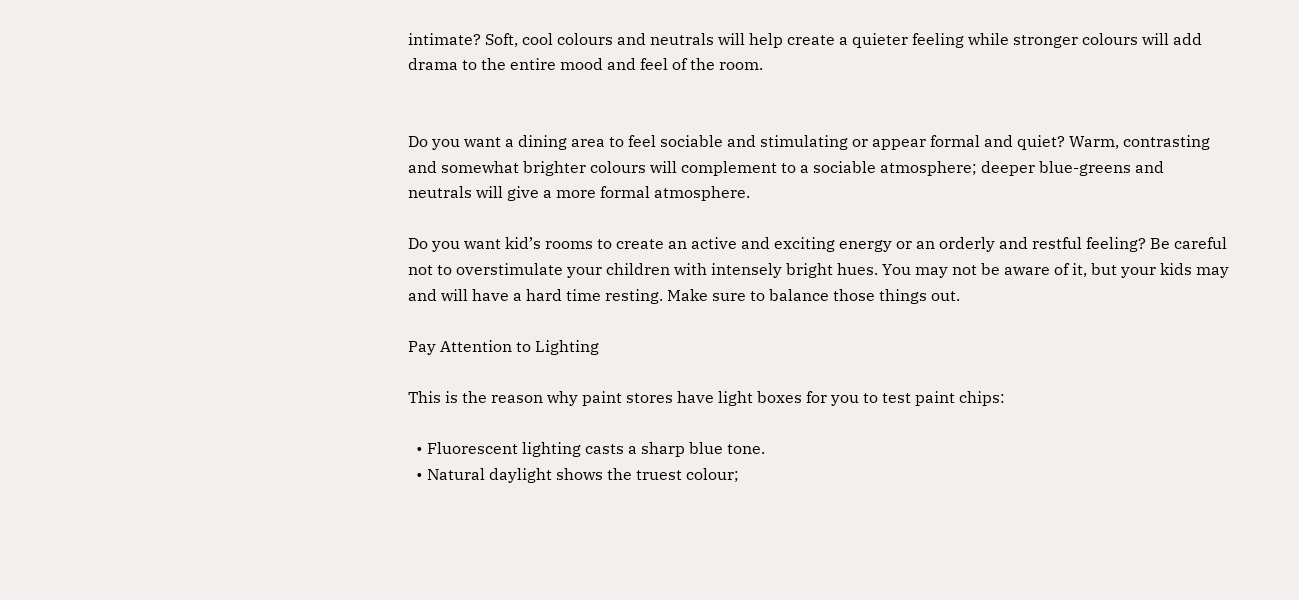intimate? Soft, cool colours and neutrals will help create a quieter feeling while stronger colours will add drama to the entire mood and feel of the room.


Do you want a dining area to feel sociable and stimulating or appear formal and quiet? Warm, contrasting and somewhat brighter colours will complement to a sociable atmosphere; deeper blue-greens and neutrals will give a more formal atmosphere.

Do you want kid’s rooms to create an active and exciting energy or an orderly and restful feeling? Be careful not to overstimulate your children with intensely bright hues. You may not be aware of it, but your kids may and will have a hard time resting. Make sure to balance those things out.

Pay Attention to Lighting

This is the reason why paint stores have light boxes for you to test paint chips:

  • Fluorescent lighting casts a sharp blue tone.
  • Natural daylight shows the truest colour;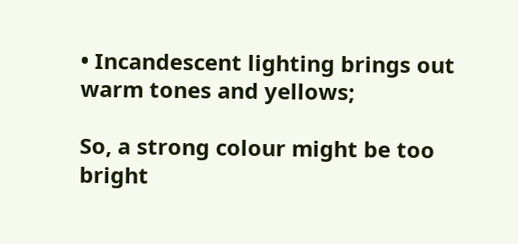• Incandescent lighting brings out warm tones and yellows;

So, a strong colour might be too bright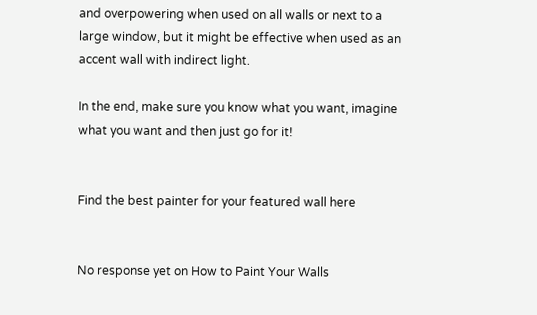and overpowering when used on all walls or next to a large window, but it might be effective when used as an accent wall with indirect light.

In the end, make sure you know what you want, imagine what you want and then just go for it!


Find the best painter for your featured wall here


No response yet on How to Paint Your Walls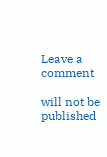Leave a comment

will not be published